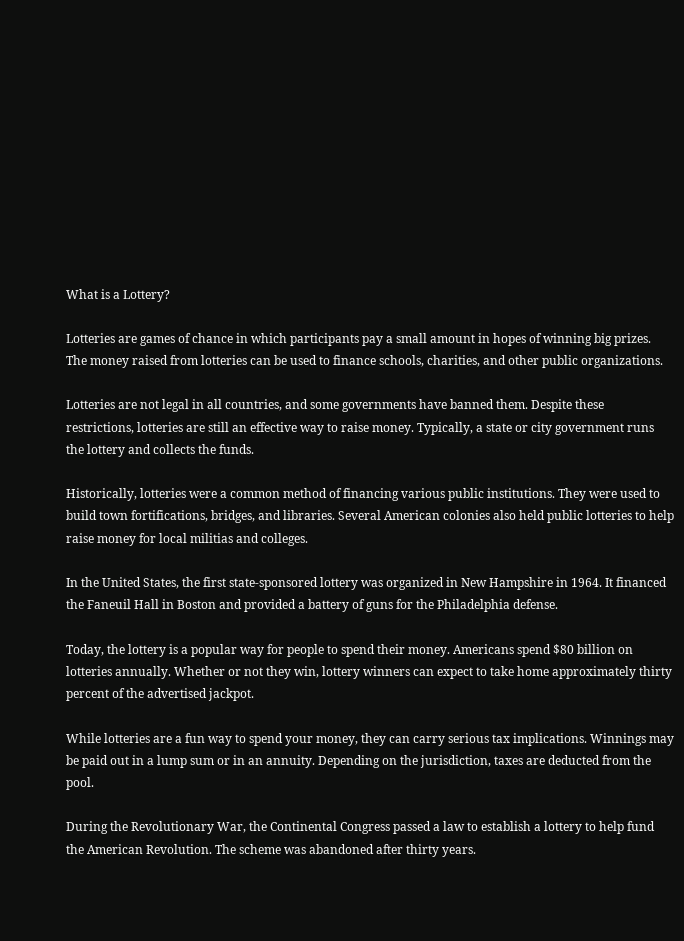What is a Lottery?

Lotteries are games of chance in which participants pay a small amount in hopes of winning big prizes. The money raised from lotteries can be used to finance schools, charities, and other public organizations.

Lotteries are not legal in all countries, and some governments have banned them. Despite these restrictions, lotteries are still an effective way to raise money. Typically, a state or city government runs the lottery and collects the funds.

Historically, lotteries were a common method of financing various public institutions. They were used to build town fortifications, bridges, and libraries. Several American colonies also held public lotteries to help raise money for local militias and colleges.

In the United States, the first state-sponsored lottery was organized in New Hampshire in 1964. It financed the Faneuil Hall in Boston and provided a battery of guns for the Philadelphia defense.

Today, the lottery is a popular way for people to spend their money. Americans spend $80 billion on lotteries annually. Whether or not they win, lottery winners can expect to take home approximately thirty percent of the advertised jackpot.

While lotteries are a fun way to spend your money, they can carry serious tax implications. Winnings may be paid out in a lump sum or in an annuity. Depending on the jurisdiction, taxes are deducted from the pool.

During the Revolutionary War, the Continental Congress passed a law to establish a lottery to help fund the American Revolution. The scheme was abandoned after thirty years.